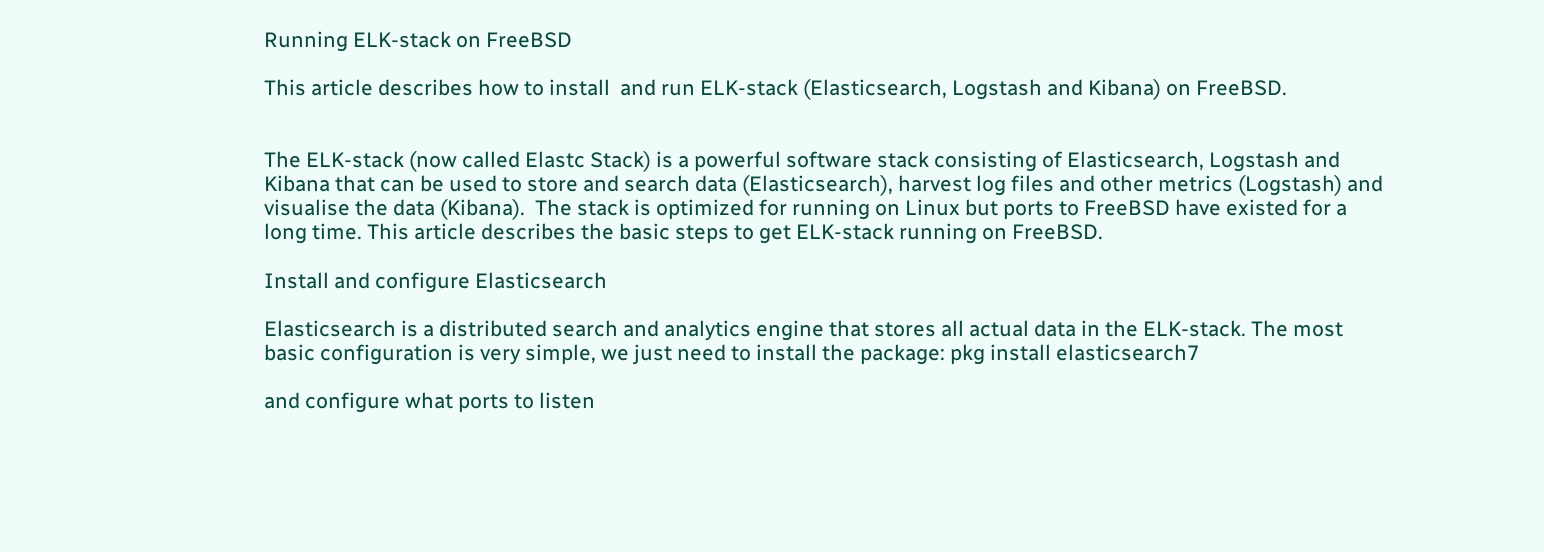Running ELK-stack on FreeBSD

This article describes how to install  and run ELK-stack (Elasticsearch, Logstash and Kibana) on FreeBSD.


The ELK-stack (now called Elastc Stack) is a powerful software stack consisting of Elasticsearch, Logstash and Kibana that can be used to store and search data (Elasticsearch), harvest log files and other metrics (Logstash) and visualise the data (Kibana).  The stack is optimized for running on Linux but ports to FreeBSD have existed for a long time. This article describes the basic steps to get ELK-stack running on FreeBSD.

Install and configure Elasticsearch

Elasticsearch is a distributed search and analytics engine that stores all actual data in the ELK-stack. The most basic configuration is very simple, we just need to install the package: pkg install elasticsearch7

and configure what ports to listen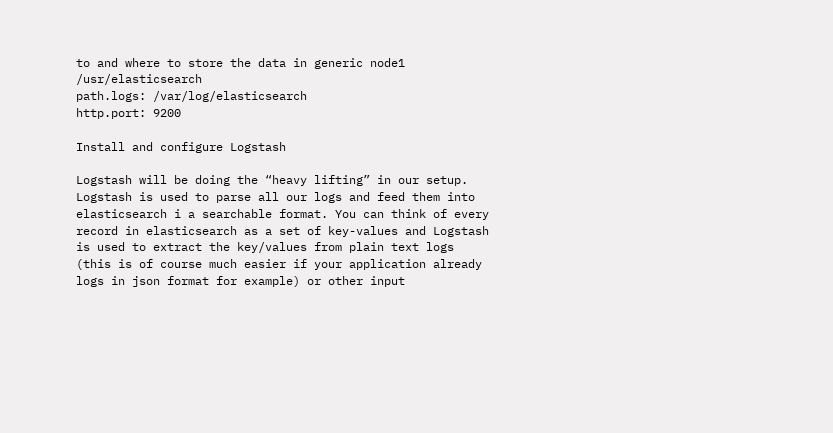to and where to store the data in generic node1 /usr/elasticsearch
path.logs: /var/log/elasticsearch
http.port: 9200

Install and configure Logstash

Logstash will be doing the “heavy lifting” in our setup. Logstash is used to parse all our logs and feed them into elasticsearch i a searchable format. You can think of every record in elasticsearch as a set of key-values and Logstash is used to extract the key/values from plain text logs (this is of course much easier if your application already logs in json format for example) or other input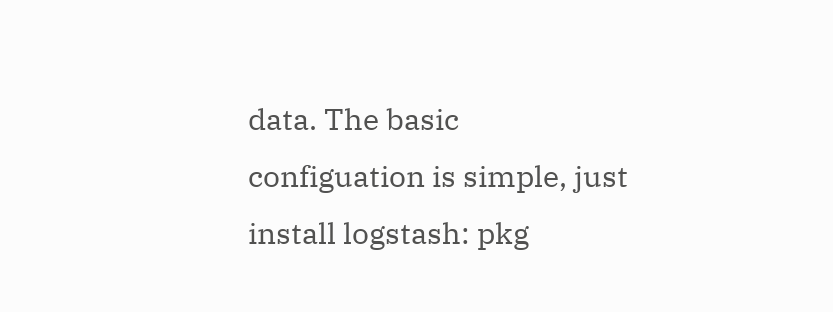data. The basic configuation is simple, just install logstash: pkg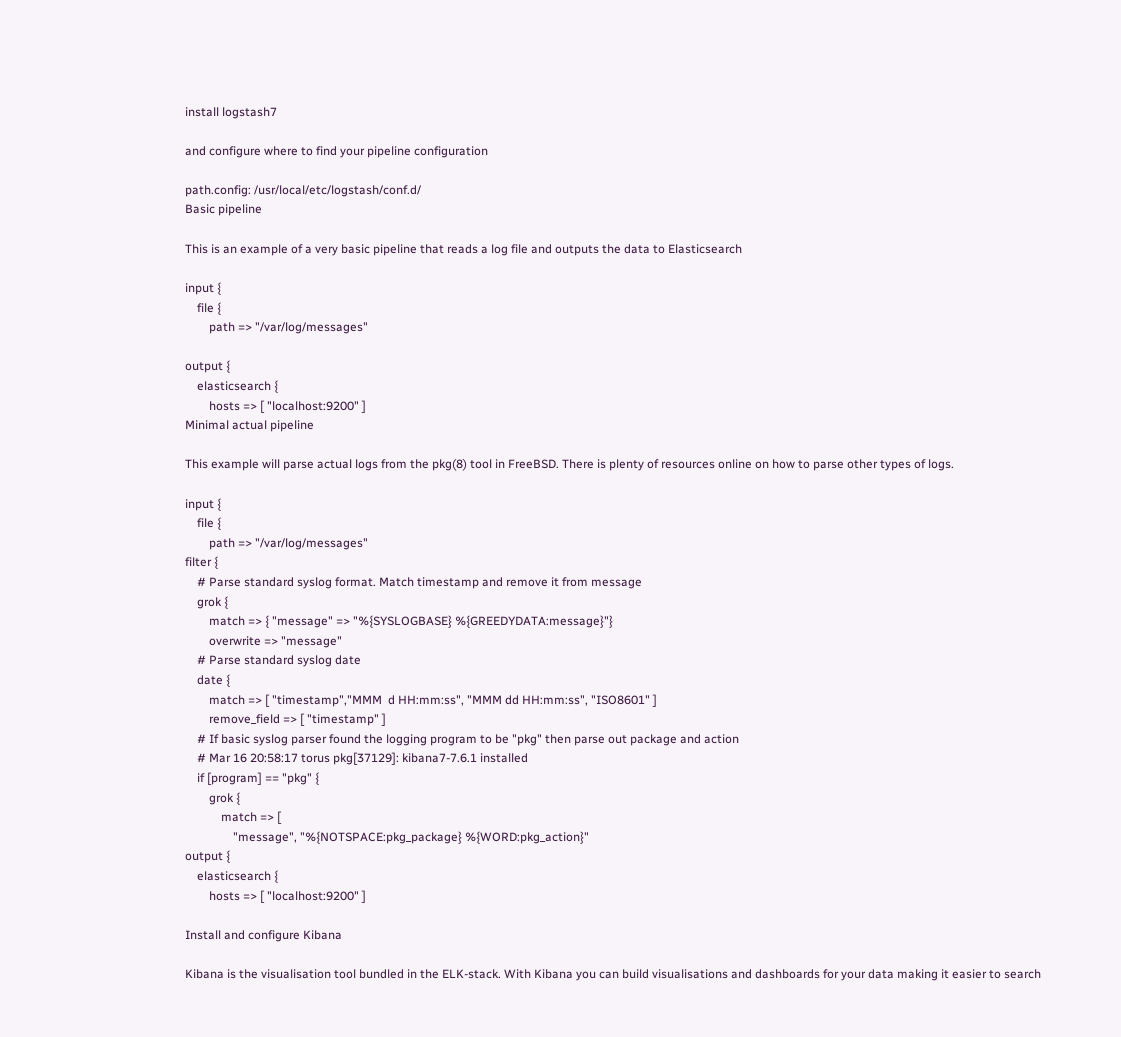install logstash7

and configure where to find your pipeline configuration

path.config: /usr/local/etc/logstash/conf.d/
Basic pipeline

This is an example of a very basic pipeline that reads a log file and outputs the data to Elasticsearch

input {
    file {
        path => "/var/log/messages"

output {
    elasticsearch {
        hosts => [ "localhost:9200" ]
Minimal actual pipeline

This example will parse actual logs from the pkg(8) tool in FreeBSD. There is plenty of resources online on how to parse other types of logs.

input {
    file {
        path => "/var/log/messages"
filter {
    # Parse standard syslog format. Match timestamp and remove it from message
    grok {
        match => { "message" => "%{SYSLOGBASE} %{GREEDYDATA:message}"}
        overwrite => "message"
    # Parse standard syslog date
    date {
        match => [ "timestamp","MMM  d HH:mm:ss", "MMM dd HH:mm:ss", "ISO8601" ]
        remove_field => [ "timestamp" ]
    # If basic syslog parser found the logging program to be "pkg" then parse out package and action
    # Mar 16 20:58:17 torus pkg[37129]: kibana7-7.6.1 installed
    if [program] == "pkg" {
        grok {
            match => [
                "message", "%{NOTSPACE:pkg_package} %{WORD:pkg_action}"
output {
    elasticsearch {
        hosts => [ "localhost:9200" ]

Install and configure Kibana

Kibana is the visualisation tool bundled in the ELK-stack. With Kibana you can build visualisations and dashboards for your data making it easier to search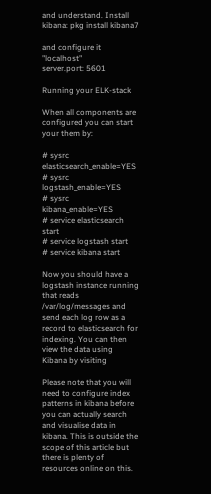and understand. Install kibana: pkg install kibana7

and configure it "localhost"
server.port: 5601

Running your ELK-stack

When all components are configured you can start your them by:

# sysrc elasticsearch_enable=YES
# sysrc logstash_enable=YES
# sysrc kibana_enable=YES
# service elasticsearch start
# service logstash start
# service kibana start

Now you should have a logstash instance running that reads /var/log/messages and send each log row as a record to elasticsearch for indexing. You can then view the data using Kibana by visiting

Please note that you will need to configure index patterns in kibana before you can actually search and visualise data in kibana. This is outside the scope of this article but there is plenty of resources online on this.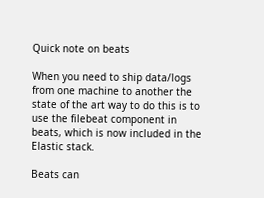Quick note on beats

When you need to ship data/logs from one machine to another the state of the art way to do this is to use the filebeat component in beats, which is now included in the Elastic stack.

Beats can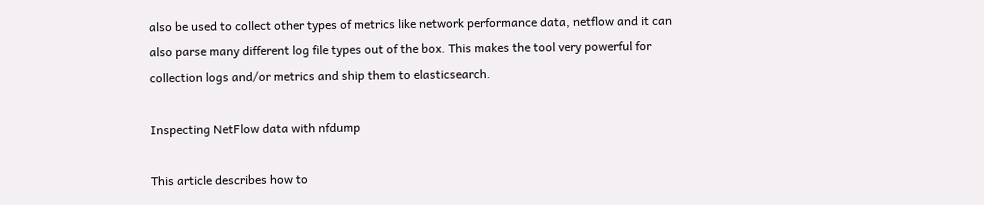also be used to collect other types of metrics like network performance data, netflow and it can also parse many different log file types out of the box. This makes the tool very powerful for collection logs and/or metrics and ship them to elasticsearch.

Inspecting NetFlow data with nfdump

This article describes how to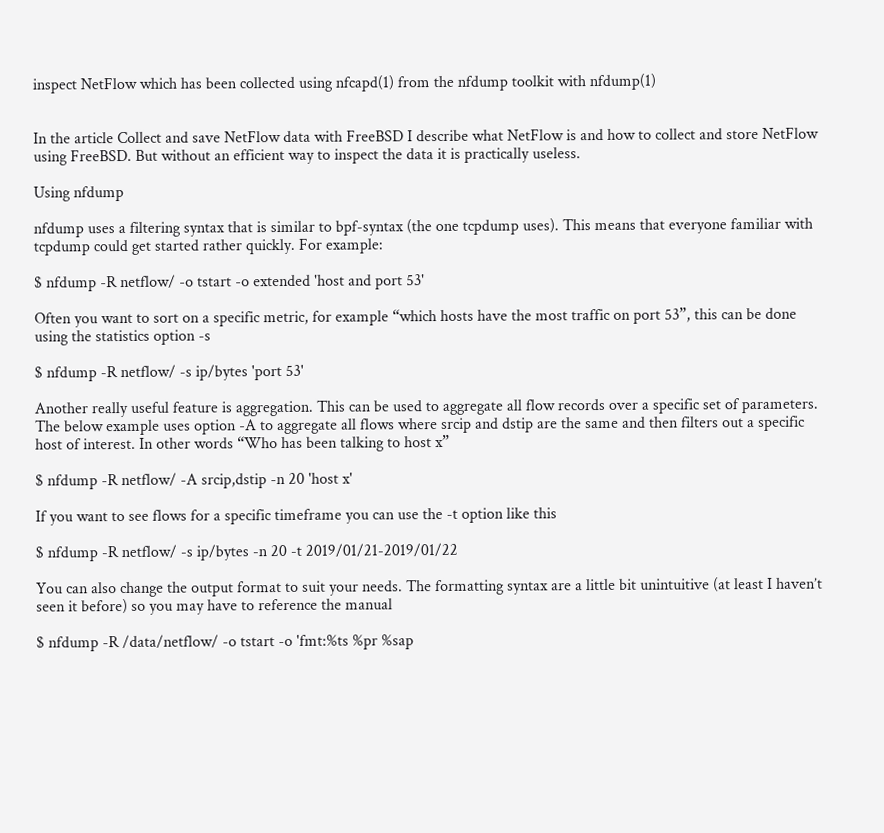inspect NetFlow which has been collected using nfcapd(1) from the nfdump toolkit with nfdump(1)


In the article Collect and save NetFlow data with FreeBSD I describe what NetFlow is and how to collect and store NetFlow using FreeBSD. But without an efficient way to inspect the data it is practically useless.

Using nfdump

nfdump uses a filtering syntax that is similar to bpf-syntax (the one tcpdump uses). This means that everyone familiar with tcpdump could get started rather quickly. For example:

$ nfdump -R netflow/ -o tstart -o extended 'host and port 53'

Often you want to sort on a specific metric, for example “which hosts have the most traffic on port 53”, this can be done using the statistics option -s

$ nfdump -R netflow/ -s ip/bytes 'port 53'

Another really useful feature is aggregation. This can be used to aggregate all flow records over a specific set of parameters. The below example uses option -A to aggregate all flows where srcip and dstip are the same and then filters out a specific host of interest. In other words “Who has been talking to host x”

$ nfdump -R netflow/ -A srcip,dstip -n 20 'host x'

If you want to see flows for a specific timeframe you can use the -t option like this

$ nfdump -R netflow/ -s ip/bytes -n 20 -t 2019/01/21-2019/01/22

You can also change the output format to suit your needs. The formatting syntax are a little bit unintuitive (at least I haven’t seen it before) so you may have to reference the manual

$ nfdump -R /data/netflow/ -o tstart -o 'fmt:%ts %pr %sap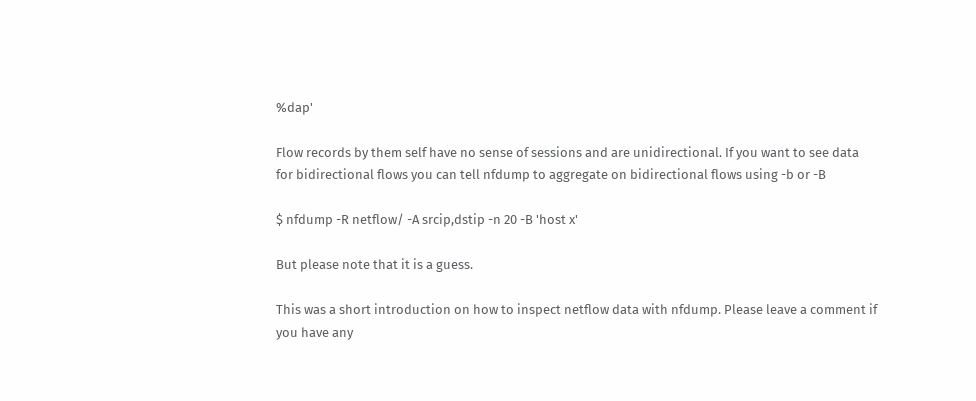%dap'

Flow records by them self have no sense of sessions and are unidirectional. If you want to see data for bidirectional flows you can tell nfdump to aggregate on bidirectional flows using -b or -B

$ nfdump -R netflow/ -A srcip,dstip -n 20 -B 'host x'

But please note that it is a guess.

This was a short introduction on how to inspect netflow data with nfdump. Please leave a comment if you have any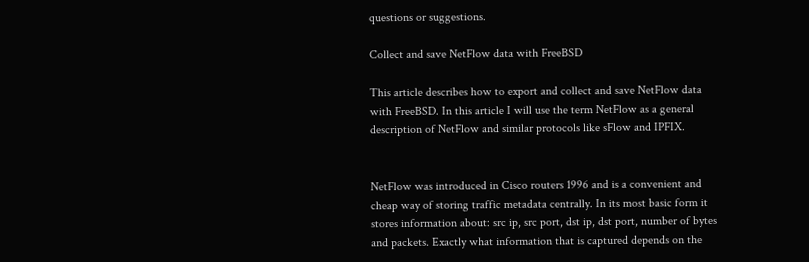questions or suggestions.

Collect and save NetFlow data with FreeBSD

This article describes how to export and collect and save NetFlow data with FreeBSD. In this article I will use the term NetFlow as a general description of NetFlow and similar protocols like sFlow and IPFIX.


NetFlow was introduced in Cisco routers 1996 and is a convenient and cheap way of storing traffic metadata centrally. In its most basic form it stores information about: src ip, src port, dst ip, dst port, number of bytes and packets. Exactly what information that is captured depends on the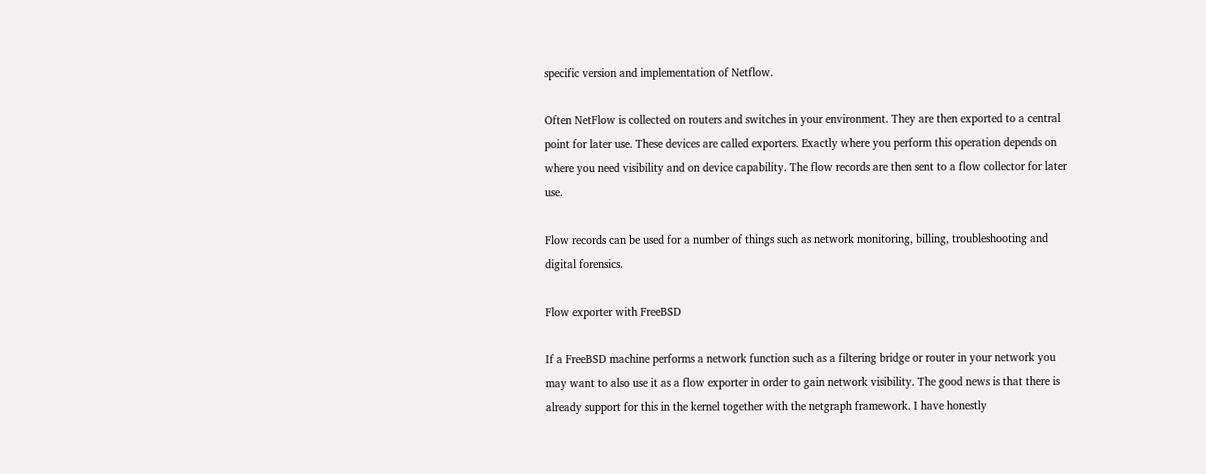specific version and implementation of Netflow.

Often NetFlow is collected on routers and switches in your environment. They are then exported to a central point for later use. These devices are called exporters. Exactly where you perform this operation depends on where you need visibility and on device capability. The flow records are then sent to a flow collector for later use.

Flow records can be used for a number of things such as network monitoring, billing, troubleshooting and digital forensics.

Flow exporter with FreeBSD

If a FreeBSD machine performs a network function such as a filtering bridge or router in your network you may want to also use it as a flow exporter in order to gain network visibility. The good news is that there is already support for this in the kernel together with the netgraph framework. I have honestly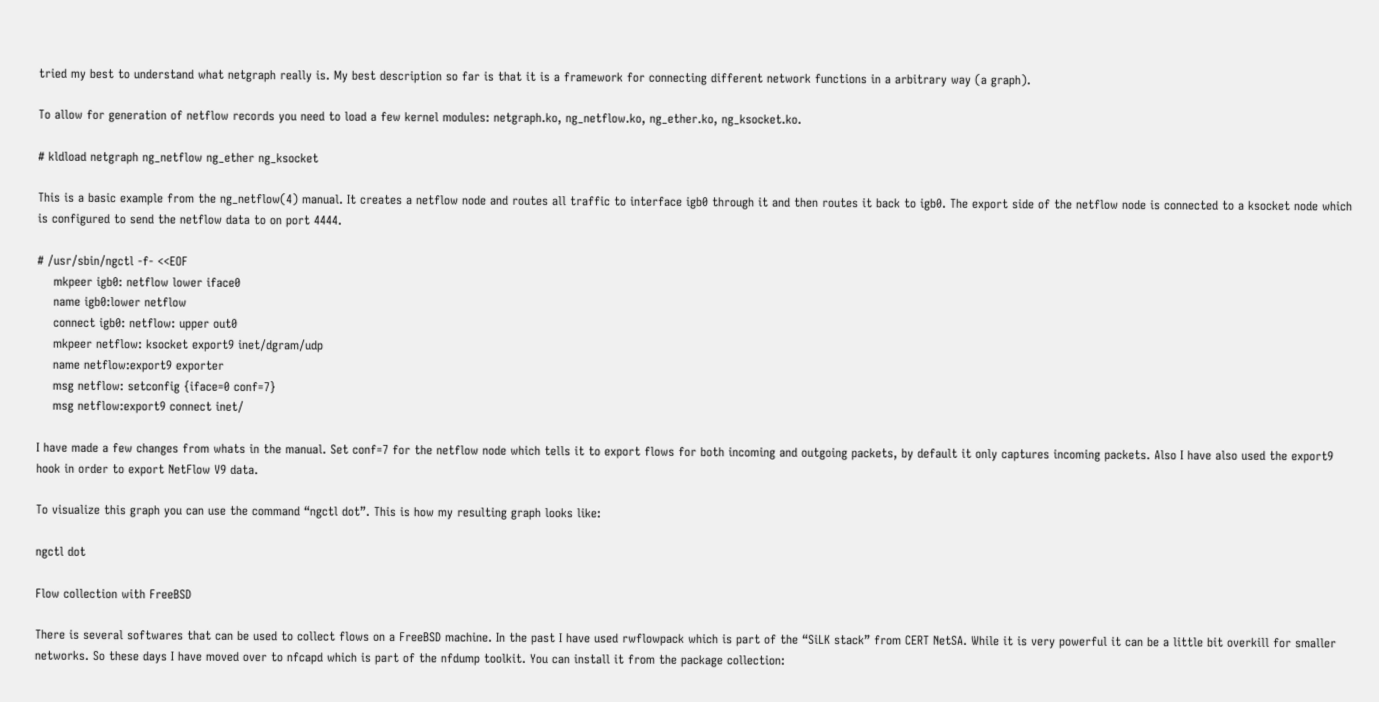tried my best to understand what netgraph really is. My best description so far is that it is a framework for connecting different network functions in a arbitrary way (a graph).

To allow for generation of netflow records you need to load a few kernel modules: netgraph.ko, ng_netflow.ko, ng_ether.ko, ng_ksocket.ko.

# kldload netgraph ng_netflow ng_ether ng_ksocket

This is a basic example from the ng_netflow(4) manual. It creates a netflow node and routes all traffic to interface igb0 through it and then routes it back to igb0. The export side of the netflow node is connected to a ksocket node which is configured to send the netflow data to on port 4444.

# /usr/sbin/ngctl -f- <<EOF
    mkpeer igb0: netflow lower iface0
    name igb0:lower netflow
    connect igb0: netflow: upper out0
    mkpeer netflow: ksocket export9 inet/dgram/udp
    name netflow:export9 exporter
    msg netflow: setconfig {iface=0 conf=7}
    msg netflow:export9 connect inet/

I have made a few changes from whats in the manual. Set conf=7 for the netflow node which tells it to export flows for both incoming and outgoing packets, by default it only captures incoming packets. Also I have also used the export9 hook in order to export NetFlow V9 data.

To visualize this graph you can use the command “ngctl dot”. This is how my resulting graph looks like:

ngctl dot

Flow collection with FreeBSD

There is several softwares that can be used to collect flows on a FreeBSD machine. In the past I have used rwflowpack which is part of the “SiLK stack” from CERT NetSA. While it is very powerful it can be a little bit overkill for smaller networks. So these days I have moved over to nfcapd which is part of the nfdump toolkit. You can install it from the package collection: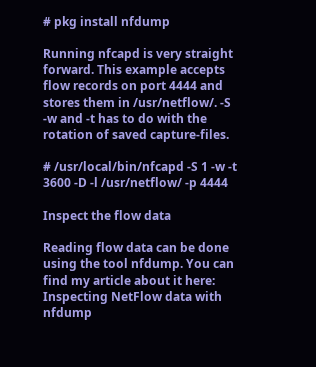# pkg install nfdump

Running nfcapd is very straight forward. This example accepts flow records on port 4444 and stores them in /usr/netflow/. -S -w and -t has to do with the rotation of saved capture-files.

# /usr/local/bin/nfcapd -S 1 -w -t 3600 -D -l /usr/netflow/ -p 4444

Inspect the flow data

Reading flow data can be done using the tool nfdump. You can find my article about it here: Inspecting NetFlow data with nfdump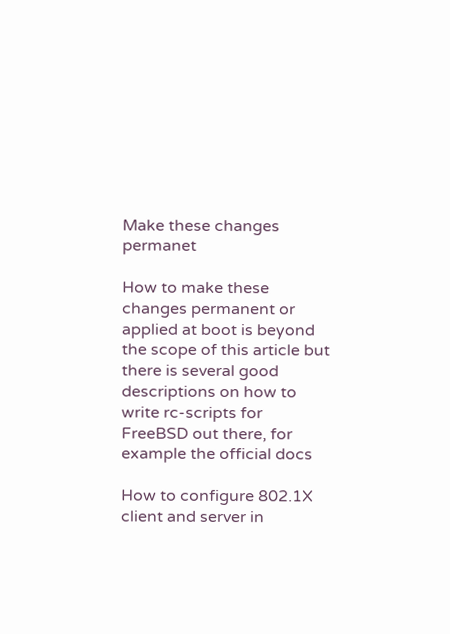Make these changes permanet

How to make these changes permanent or applied at boot is beyond the scope of this article but there is several good descriptions on how to write rc-scripts for FreeBSD out there, for example the official docs

How to configure 802.1X client and server in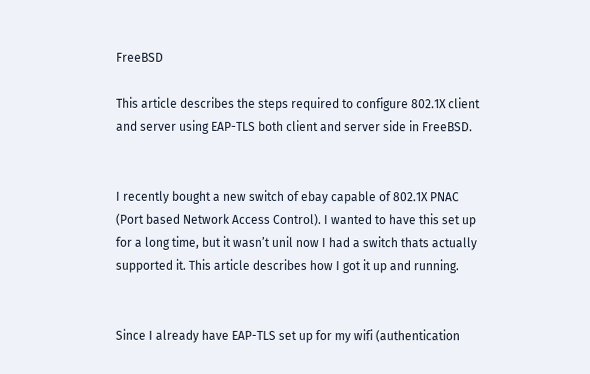FreeBSD

This article describes the steps required to configure 802.1X client and server using EAP-TLS both client and server side in FreeBSD.


I recently bought a new switch of ebay capable of 802.1X PNAC (Port based Network Access Control). I wanted to have this set up for a long time, but it wasn’t unil now I had a switch thats actually supported it. This article describes how I got it up and running.


Since I already have EAP-TLS set up for my wifi (authentication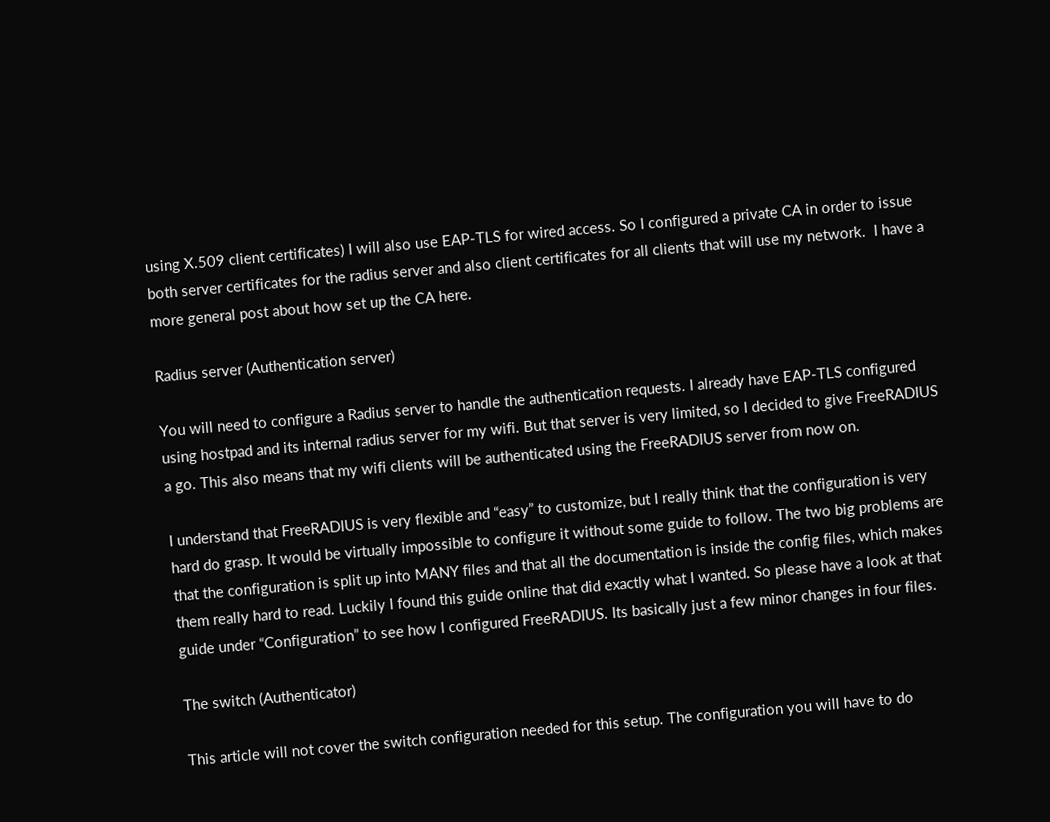using X.509 client certificates) I will also use EAP-TLS for wired access. So I configured a private CA in order to issue both server certificates for the radius server and also client certificates for all clients that will use my network.  I have a more general post about how set up the CA here.

Radius server (Authentication server)

You will need to configure a Radius server to handle the authentication requests. I already have EAP-TLS configured using hostpad and its internal radius server for my wifi. But that server is very limited, so I decided to give FreeRADIUS a go. This also means that my wifi clients will be authenticated using the FreeRADIUS server from now on.

I understand that FreeRADIUS is very flexible and “easy” to customize, but I really think that the configuration is very hard do grasp. It would be virtually impossible to configure it without some guide to follow. The two big problems are that the configuration is split up into MANY files and that all the documentation is inside the config files, which makes them really hard to read. Luckily I found this guide online that did exactly what I wanted. So please have a look at that guide under “Configuration” to see how I configured FreeRADIUS. Its basically just a few minor changes in four files.

The switch (Authenticator)

This article will not cover the switch configuration needed for this setup. The configuration you will have to do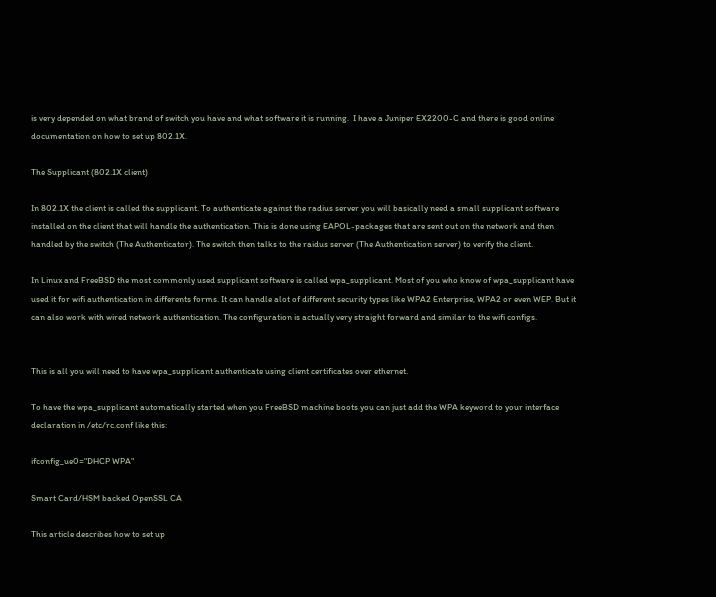is very depended on what brand of switch you have and what software it is running.  I have a Juniper EX2200-C and there is good online documentation on how to set up 802.1X.

The Supplicant (802.1X client)

In 802.1X the client is called the supplicant. To authenticate against the radius server you will basically need a small supplicant software installed on the client that will handle the authentication. This is done using EAPOL-packages that are sent out on the network and then handled by the switch (The Authenticator). The switch then talks to the raidus server (The Authentication server) to verify the client.

In Linux and FreeBSD the most commonly used supplicant software is called wpa_supplicant. Most of you who know of wpa_supplicant have used it for wifi authentication in differents forms. It can handle alot of different security types like WPA2 Enterprise, WPA2 or even WEP. But it can also work with wired network authentication. The configuration is actually very straight forward and similar to the wifi configs.


This is all you will need to have wpa_supplicant authenticate using client certificates over ethernet.

To have the wpa_supplicant automatically started when you FreeBSD machine boots you can just add the WPA keyword to your interface declaration in /etc/rc.conf like this:

ifconfig_ue0="DHCP WPA"

Smart Card/HSM backed OpenSSL CA

This article describes how to set up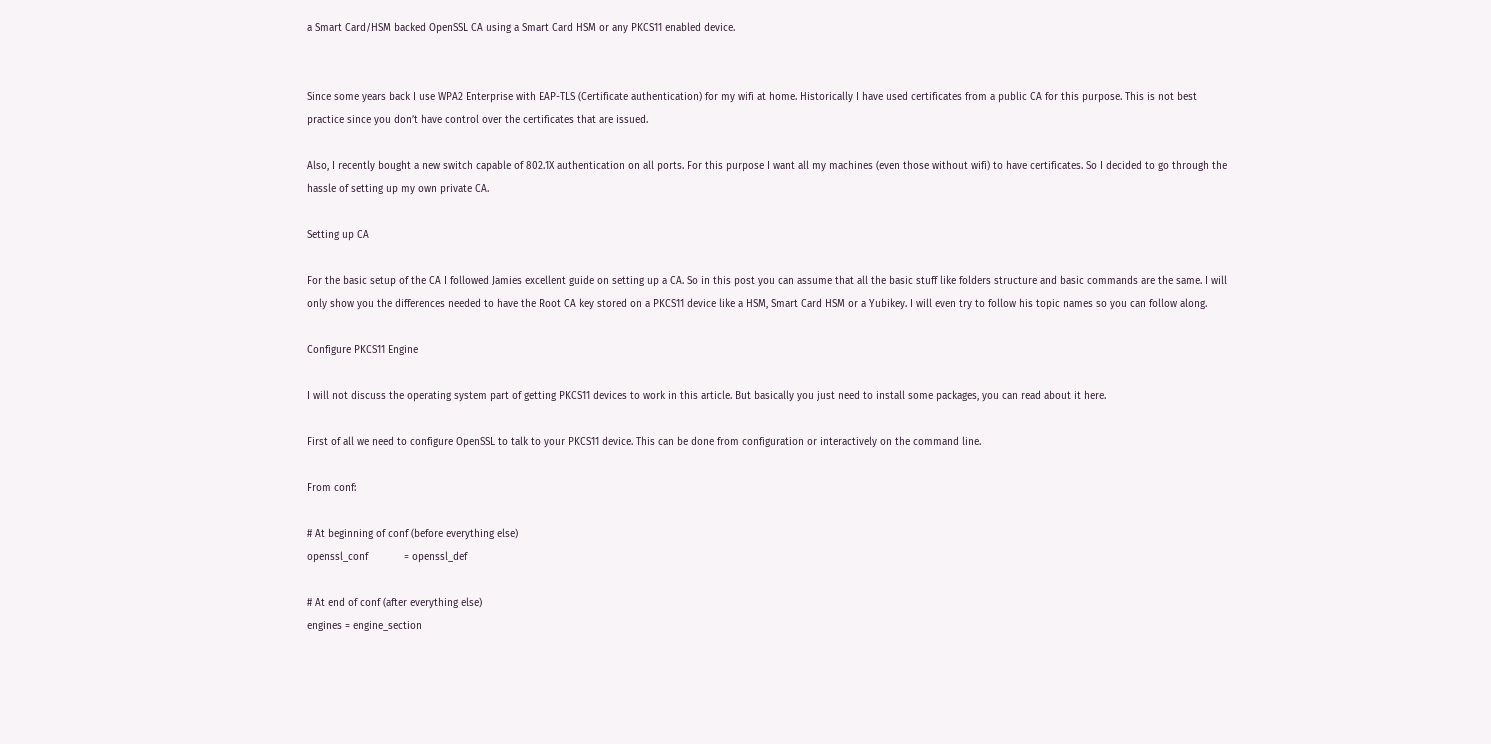a Smart Card/HSM backed OpenSSL CA using a Smart Card HSM or any PKCS11 enabled device.


Since some years back I use WPA2 Enterprise with EAP-TLS (Certificate authentication) for my wifi at home. Historically I have used certificates from a public CA for this purpose. This is not best practice since you don’t have control over the certificates that are issued.

Also, I recently bought a new switch capable of 802.1X authentication on all ports. For this purpose I want all my machines (even those without wifi) to have certificates. So I decided to go through the hassle of setting up my own private CA.

Setting up CA

For the basic setup of the CA I followed Jamies excellent guide on setting up a CA. So in this post you can assume that all the basic stuff like folders structure and basic commands are the same. I will only show you the differences needed to have the Root CA key stored on a PKCS11 device like a HSM, Smart Card HSM or a Yubikey. I will even try to follow his topic names so you can follow along.

Configure PKCS11 Engine

I will not discuss the operating system part of getting PKCS11 devices to work in this article. But basically you just need to install some packages, you can read about it here.

First of all we need to configure OpenSSL to talk to your PKCS11 device. This can be done from configuration or interactively on the command line.

From conf:

# At beginning of conf (before everything else)
openssl_conf            = openssl_def

# At end of conf (after everything else)
engines = engine_section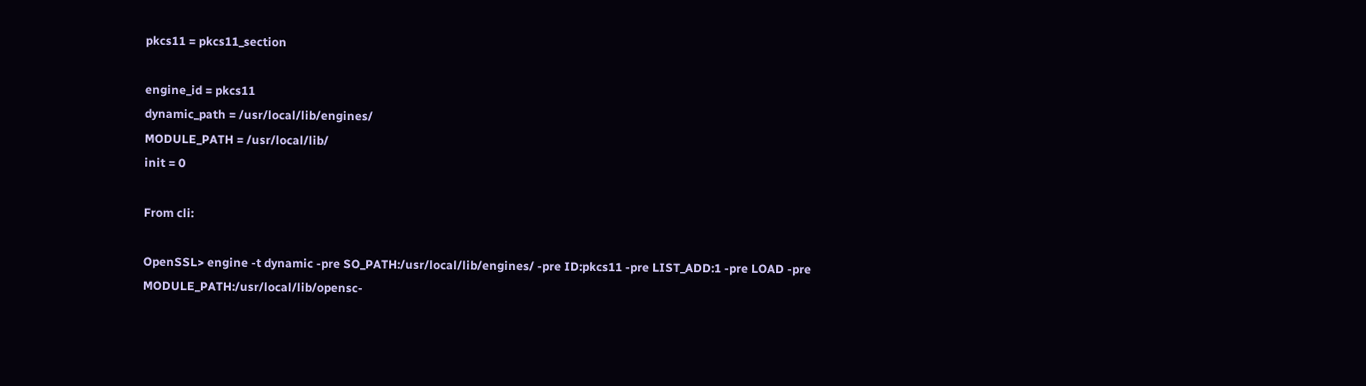pkcs11 = pkcs11_section

engine_id = pkcs11
dynamic_path = /usr/local/lib/engines/
MODULE_PATH = /usr/local/lib/
init = 0

From cli:

OpenSSL> engine -t dynamic -pre SO_PATH:/usr/local/lib/engines/ -pre ID:pkcs11 -pre LIST_ADD:1 -pre LOAD -pre MODULE_PATH:/usr/local/lib/opensc-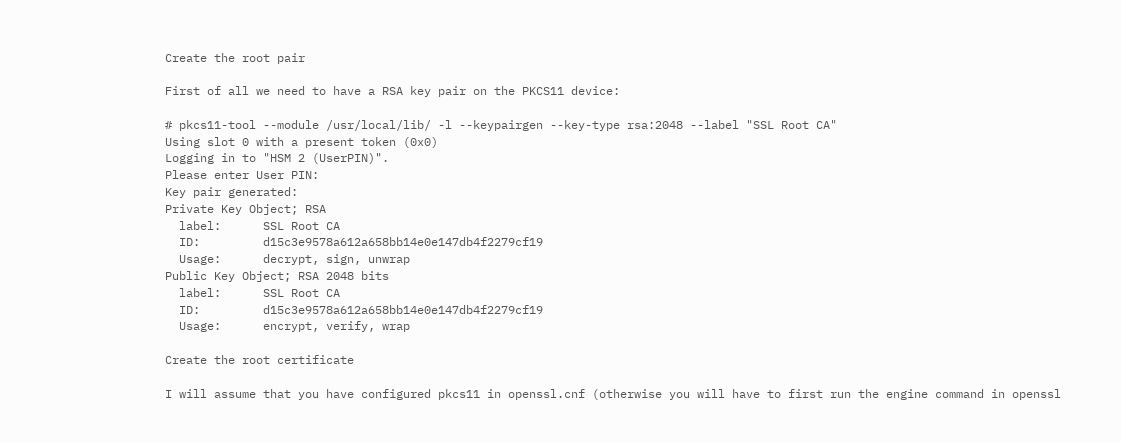Create the root pair

First of all we need to have a RSA key pair on the PKCS11 device:

# pkcs11-tool --module /usr/local/lib/ -l --keypairgen --key-type rsa:2048 --label "SSL Root CA"
Using slot 0 with a present token (0x0)
Logging in to "HSM 2 (UserPIN)".
Please enter User PIN:
Key pair generated:
Private Key Object; RSA
  label:      SSL Root CA
  ID:         d15c3e9578a612a658bb14e0e147db4f2279cf19
  Usage:      decrypt, sign, unwrap
Public Key Object; RSA 2048 bits
  label:      SSL Root CA
  ID:         d15c3e9578a612a658bb14e0e147db4f2279cf19
  Usage:      encrypt, verify, wrap

Create the root certificate

I will assume that you have configured pkcs11 in openssl.cnf (otherwise you will have to first run the engine command in openssl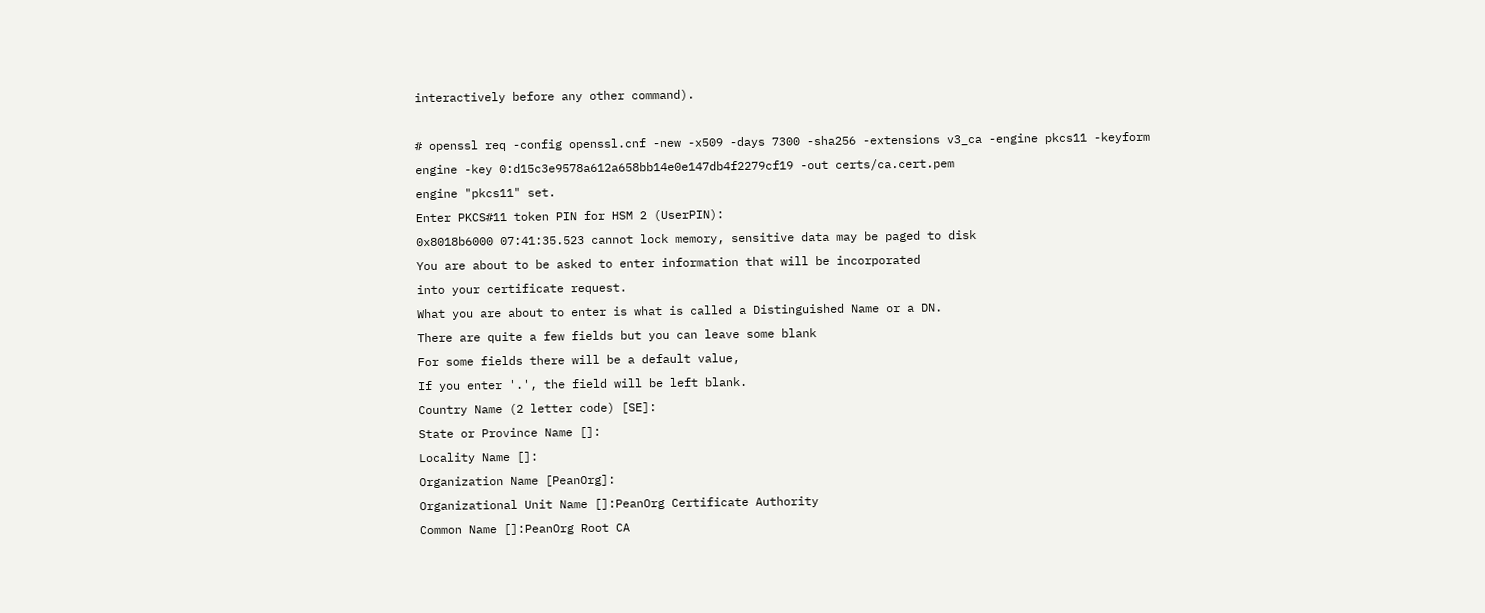interactively before any other command).

# openssl req -config openssl.cnf -new -x509 -days 7300 -sha256 -extensions v3_ca -engine pkcs11 -keyform engine -key 0:d15c3e9578a612a658bb14e0e147db4f2279cf19 -out certs/ca.cert.pem
engine "pkcs11" set.
Enter PKCS#11 token PIN for HSM 2 (UserPIN):
0x8018b6000 07:41:35.523 cannot lock memory, sensitive data may be paged to disk
You are about to be asked to enter information that will be incorporated
into your certificate request.
What you are about to enter is what is called a Distinguished Name or a DN.
There are quite a few fields but you can leave some blank
For some fields there will be a default value,
If you enter '.', the field will be left blank.
Country Name (2 letter code) [SE]:
State or Province Name []:
Locality Name []:
Organization Name [PeanOrg]:
Organizational Unit Name []:PeanOrg Certificate Authority
Common Name []:PeanOrg Root CA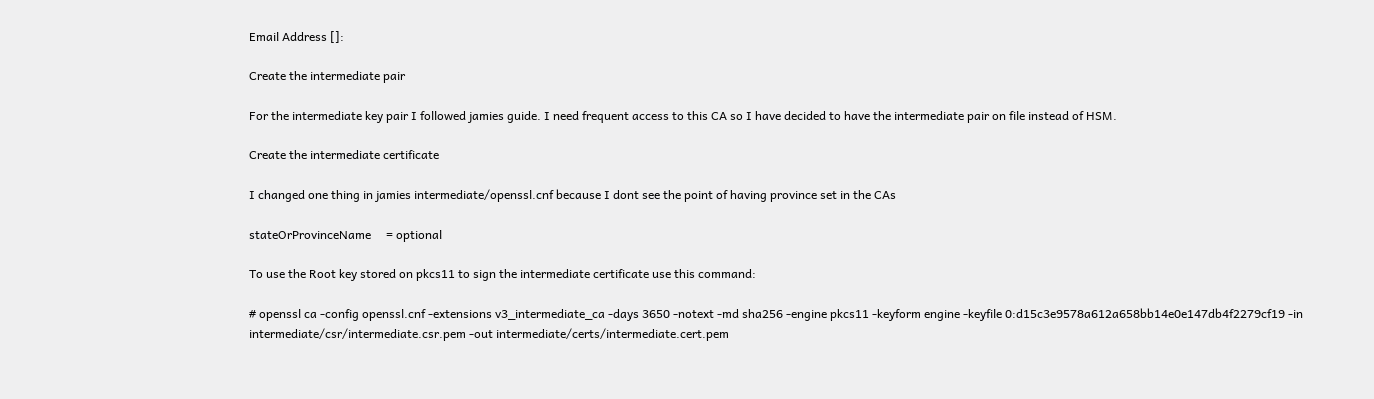Email Address []:

Create the intermediate pair

For the intermediate key pair I followed jamies guide. I need frequent access to this CA so I have decided to have the intermediate pair on file instead of HSM.

Create the intermediate certificate

I changed one thing in jamies intermediate/openssl.cnf because I dont see the point of having province set in the CAs

stateOrProvinceName     = optional

To use the Root key stored on pkcs11 to sign the intermediate certificate use this command:

# openssl ca -config openssl.cnf -extensions v3_intermediate_ca -days 3650 -notext -md sha256 -engine pkcs11 -keyform engine -keyfile 0:d15c3e9578a612a658bb14e0e147db4f2279cf19 -in intermediate/csr/intermediate.csr.pem -out intermediate/certs/intermediate.cert.pem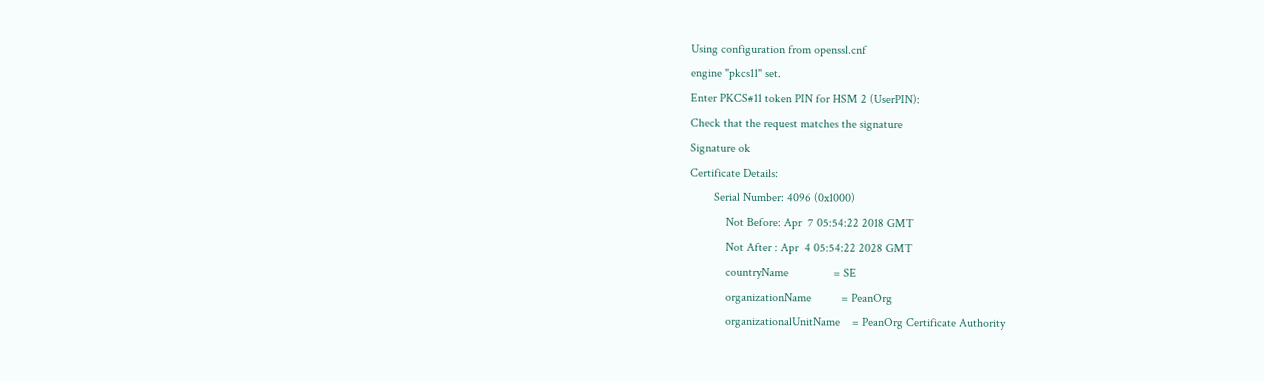Using configuration from openssl.cnf
engine "pkcs11" set.
Enter PKCS#11 token PIN for HSM 2 (UserPIN):
Check that the request matches the signature
Signature ok
Certificate Details:
        Serial Number: 4096 (0x1000)
            Not Before: Apr  7 05:54:22 2018 GMT
            Not After : Apr  4 05:54:22 2028 GMT
            countryName               = SE
            organizationName          = PeanOrg
            organizationalUnitName    = PeanOrg Certificate Authority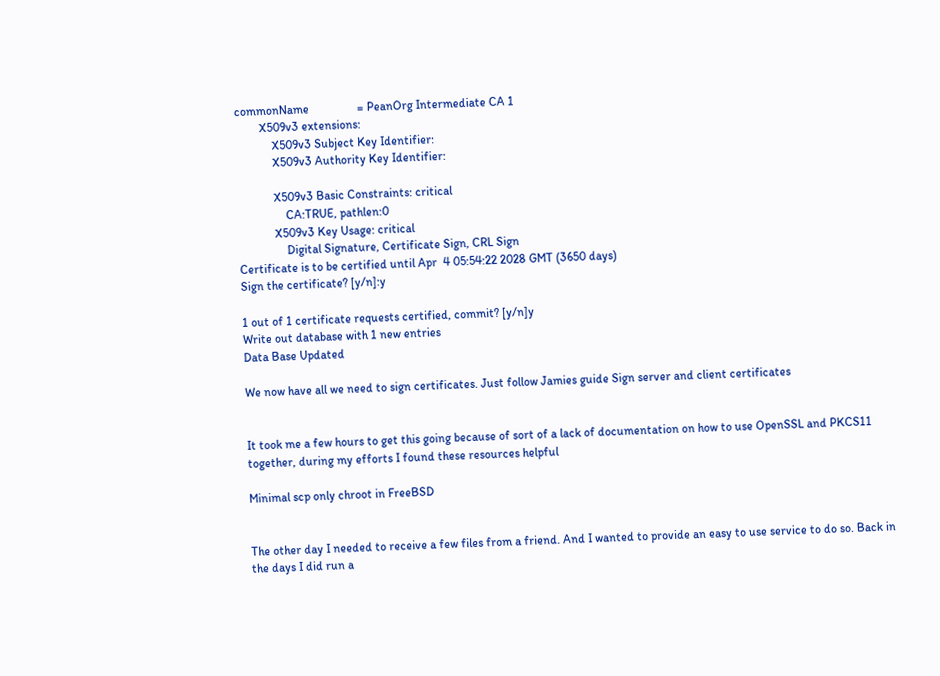commonName                = PeanOrg Intermediate CA 1
        X509v3 extensions:
            X509v3 Subject Key Identifier:
            X509v3 Authority Key Identifier:

            X509v3 Basic Constraints: critical
                CA:TRUE, pathlen:0
            X509v3 Key Usage: critical
                Digital Signature, Certificate Sign, CRL Sign
Certificate is to be certified until Apr  4 05:54:22 2028 GMT (3650 days)
Sign the certificate? [y/n]:y

1 out of 1 certificate requests certified, commit? [y/n]y
Write out database with 1 new entries
Data Base Updated

We now have all we need to sign certificates. Just follow Jamies guide Sign server and client certificates


It took me a few hours to get this going because of sort of a lack of documentation on how to use OpenSSL and PKCS11 together, during my efforts I found these resources helpful

Minimal scp only chroot in FreeBSD


The other day I needed to receive a few files from a friend. And I wanted to provide an easy to use service to do so. Back in the days I did run a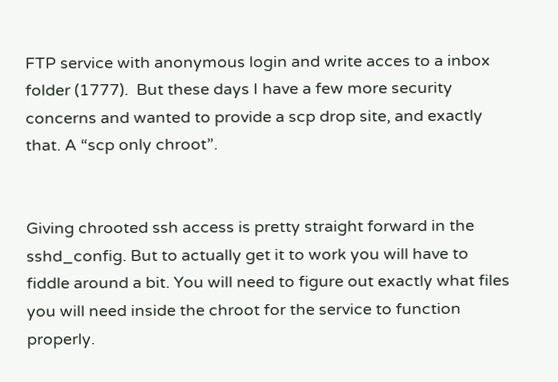FTP service with anonymous login and write acces to a inbox folder (1777).  But these days I have a few more security concerns and wanted to provide a scp drop site, and exactly that. A “scp only chroot”.


Giving chrooted ssh access is pretty straight forward in the sshd_config. But to actually get it to work you will have to fiddle around a bit. You will need to figure out exactly what files you will need inside the chroot for the service to function properly.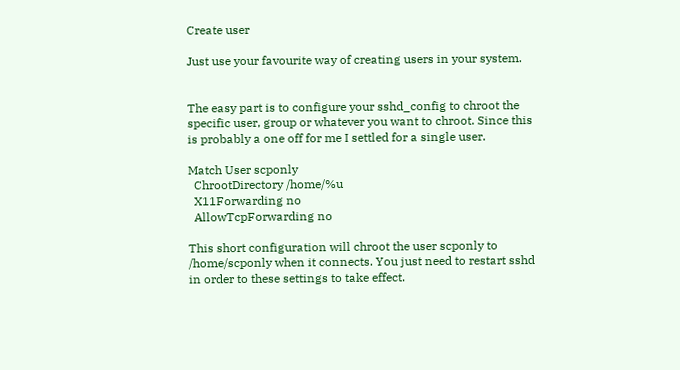Create user

Just use your favourite way of creating users in your system.


The easy part is to configure your sshd_config to chroot the specific user, group or whatever you want to chroot. Since this is probably a one off for me I settled for a single user.

Match User scponly
  ChrootDirectory /home/%u
  X11Forwarding no
  AllowTcpForwarding no

This short configuration will chroot the user scponly to /home/scponly when it connects. You just need to restart sshd in order to these settings to take effect.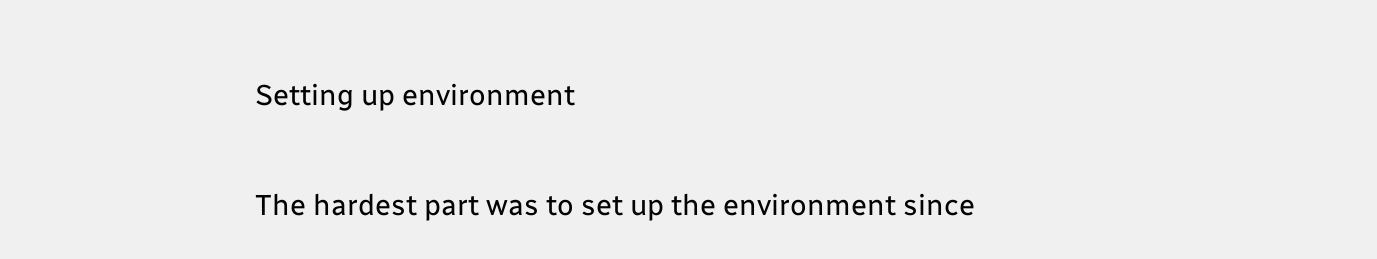Setting up environment

The hardest part was to set up the environment since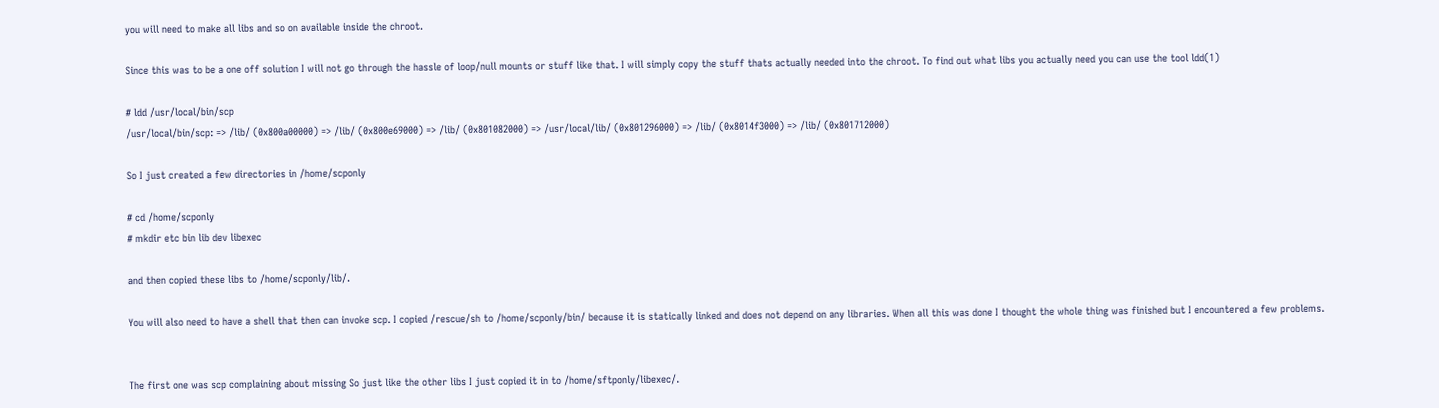you will need to make all libs and so on available inside the chroot.

Since this was to be a one off solution I will not go through the hassle of loop/null mounts or stuff like that. I will simply copy the stuff thats actually needed into the chroot. To find out what libs you actually need you can use the tool ldd(1)

# ldd /usr/local/bin/scp
/usr/local/bin/scp: => /lib/ (0x800a00000) => /lib/ (0x800e69000) => /lib/ (0x801082000) => /usr/local/lib/ (0x801296000) => /lib/ (0x8014f3000) => /lib/ (0x801712000)

So I just created a few directories in /home/scponly

# cd /home/scponly
# mkdir etc bin lib dev libexec

and then copied these libs to /home/scponly/lib/.

You will also need to have a shell that then can invoke scp. I copied /rescue/sh to /home/scponly/bin/ because it is statically linked and does not depend on any libraries. When all this was done I thought the whole thing was finished but I encountered a few problems.


The first one was scp complaining about missing So just like the other libs I just copied it in to /home/sftponly/libexec/.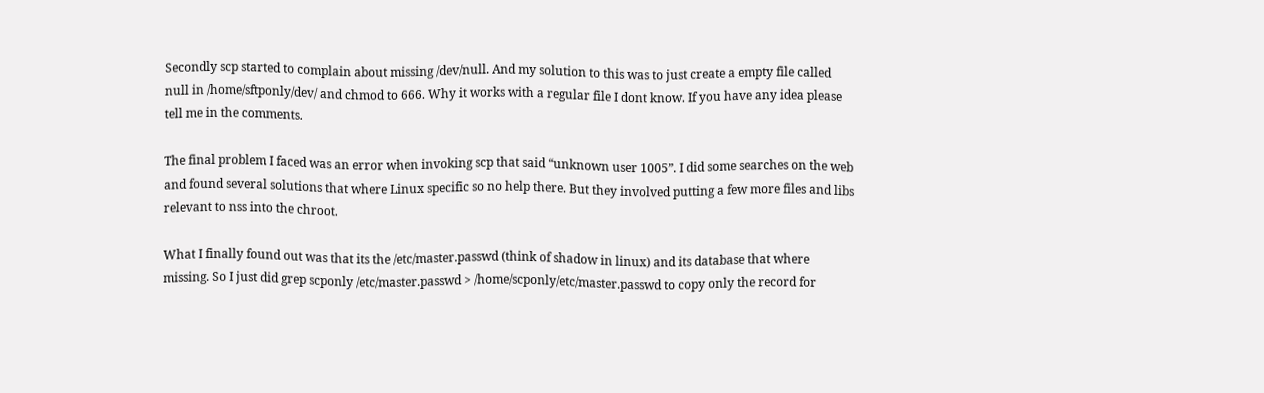Secondly scp started to complain about missing /dev/null. And my solution to this was to just create a empty file called null in /home/sftponly/dev/ and chmod to 666. Why it works with a regular file I dont know. If you have any idea please tell me in the comments.

The final problem I faced was an error when invoking scp that said “unknown user 1005”. I did some searches on the web and found several solutions that where Linux specific so no help there. But they involved putting a few more files and libs relevant to nss into the chroot.

What I finally found out was that its the /etc/master.passwd (think of shadow in linux) and its database that where missing. So I just did grep scponly /etc/master.passwd > /home/scponly/etc/master.passwd to copy only the record for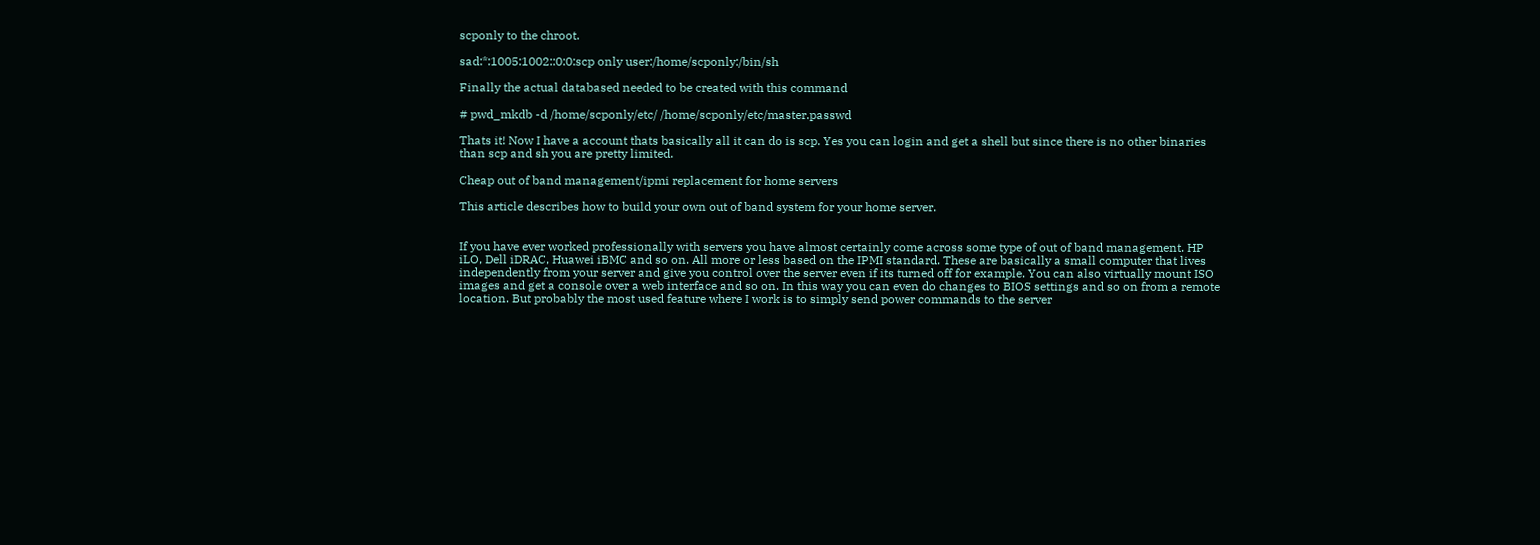scponly to the chroot.

sad:*:1005:1002::0:0:scp only user:/home/scponly:/bin/sh

Finally the actual databased needed to be created with this command

# pwd_mkdb -d /home/scponly/etc/ /home/scponly/etc/master.passwd

Thats it! Now I have a account thats basically all it can do is scp. Yes you can login and get a shell but since there is no other binaries than scp and sh you are pretty limited.

Cheap out of band management/ipmi replacement for home servers

This article describes how to build your own out of band system for your home server.


If you have ever worked professionally with servers you have almost certainly come across some type of out of band management. HP iLO, Dell iDRAC, Huawei iBMC and so on. All more or less based on the IPMI standard. These are basically a small computer that lives independently from your server and give you control over the server even if its turned off for example. You can also virtually mount ISO images and get a console over a web interface and so on. In this way you can even do changes to BIOS settings and so on from a remote location. But probably the most used feature where I work is to simply send power commands to the server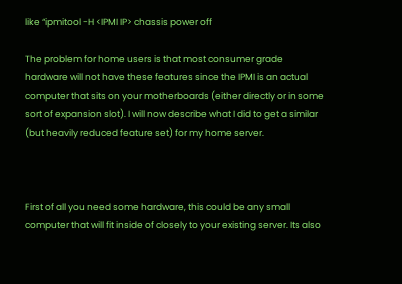like “ipmitool -H <IPMI IP> chassis power off

The problem for home users is that most consumer grade hardware will not have these features since the IPMI is an actual computer that sits on your motherboards (either directly or in some sort of expansion slot). I will now describe what I did to get a similar (but heavily reduced feature set) for my home server.



First of all you need some hardware, this could be any small computer that will fit inside of closely to your existing server. Its also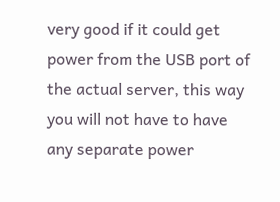very good if it could get power from the USB port of the actual server, this way you will not have to have any separate power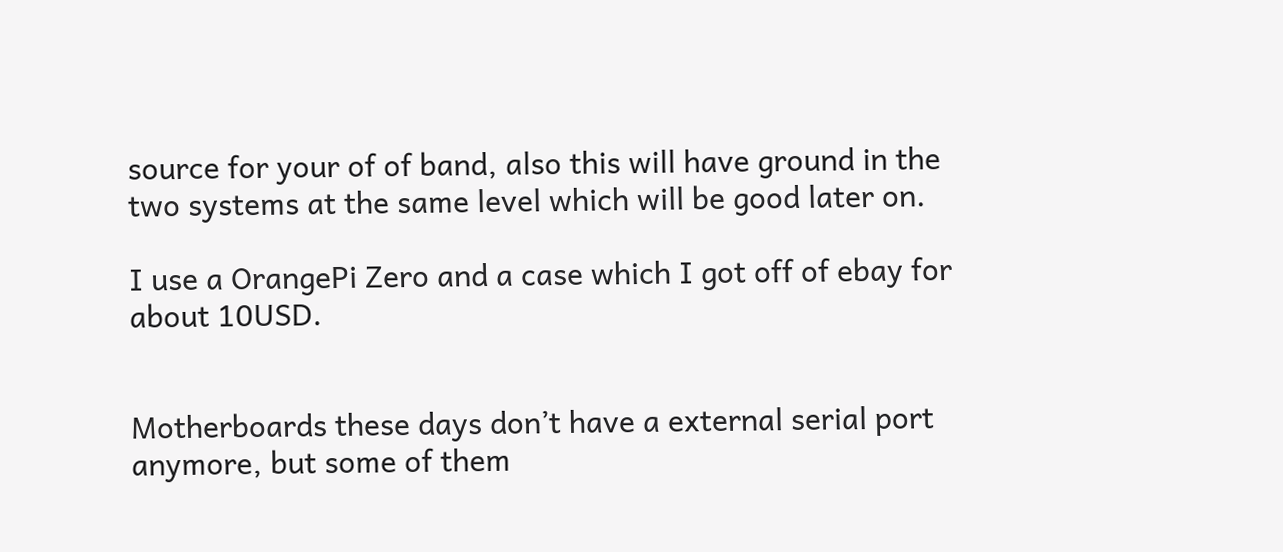source for your of of band, also this will have ground in the two systems at the same level which will be good later on.

I use a OrangePi Zero and a case which I got off of ebay for about 10USD.


Motherboards these days don’t have a external serial port anymore, but some of them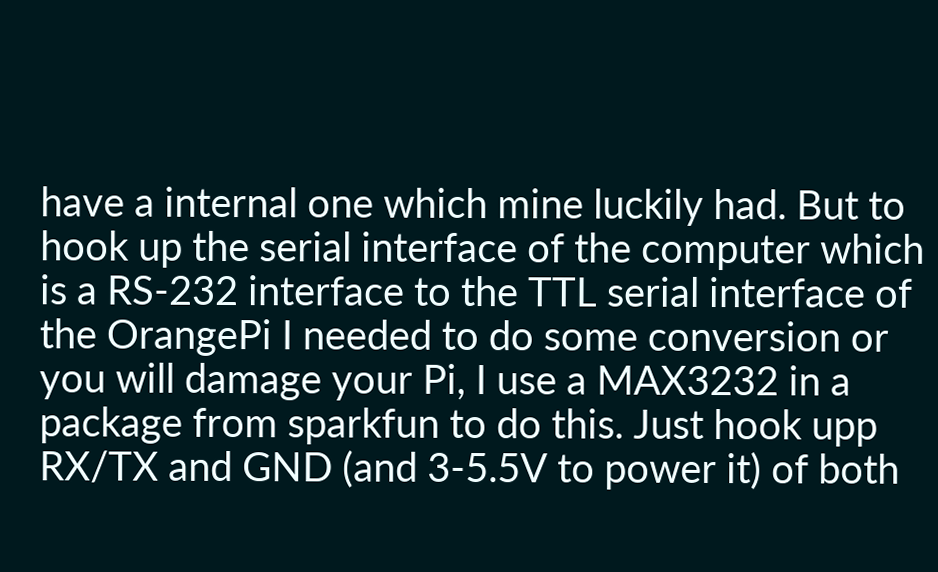have a internal one which mine luckily had. But to hook up the serial interface of the computer which is a RS-232 interface to the TTL serial interface of the OrangePi I needed to do some conversion or you will damage your Pi, I use a MAX3232 in a package from sparkfun to do this. Just hook upp RX/TX and GND (and 3-5.5V to power it) of both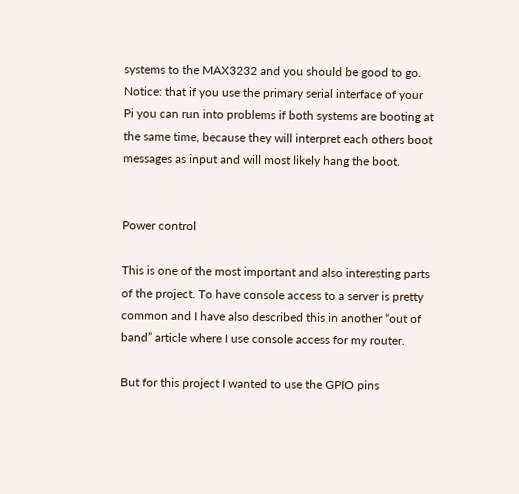systems to the MAX3232 and you should be good to go. Notice: that if you use the primary serial interface of your Pi you can run into problems if both systems are booting at the same time, because they will interpret each others boot messages as input and will most likely hang the boot.


Power control

This is one of the most important and also interesting parts of the project. To have console access to a server is pretty common and I have also described this in another “out of band” article where I use console access for my router.

But for this project I wanted to use the GPIO pins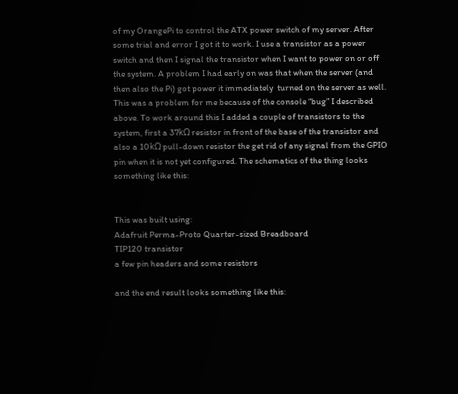of my OrangePi to control the ATX power switch of my server. After some trial and error I got it to work. I use a transistor as a power switch and then I signal the transistor when I want to power on or off the system. A problem I had early on was that when the server (and then also the Pi) got power it immediately  turned on the server as well. This was a problem for me because of the console “bug” I described above. To work around this I added a couple of transistors to the system, first a 37kΩ resistor in front of the base of the transistor and also a 10kΩ pull-down resistor the get rid of any signal from the GPIO pin when it is not yet configured. The schematics of the thing looks something like this:


This was built using:
Adafruit Perma-Proto Quarter-sized Breadboard
TIP120 transistor
a few pin headers and some resistors

and the end result looks something like this: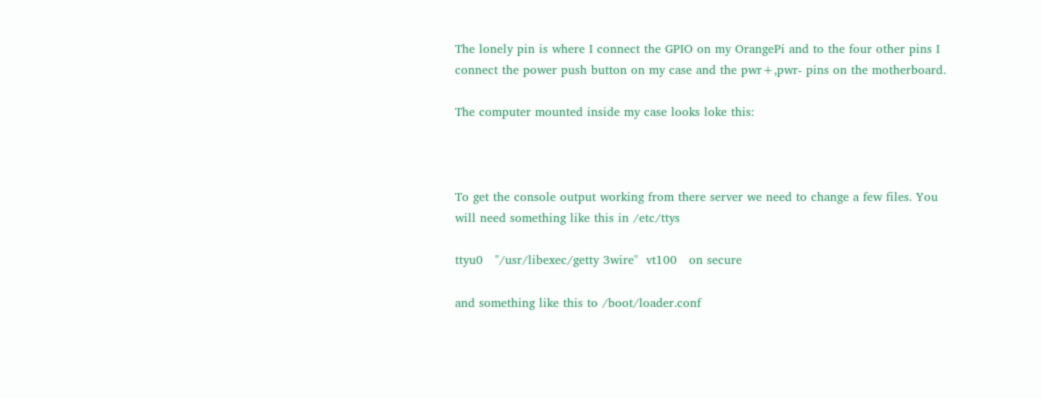The lonely pin is where I connect the GPIO on my OrangePi and to the four other pins I connect the power push button on my case and the pwr+,pwr- pins on the motherboard.

The computer mounted inside my case looks loke this:



To get the console output working from there server we need to change a few files. You will need something like this in /etc/ttys

ttyu0   "/usr/libexec/getty 3wire"  vt100   on secure

and something like this to /boot/loader.conf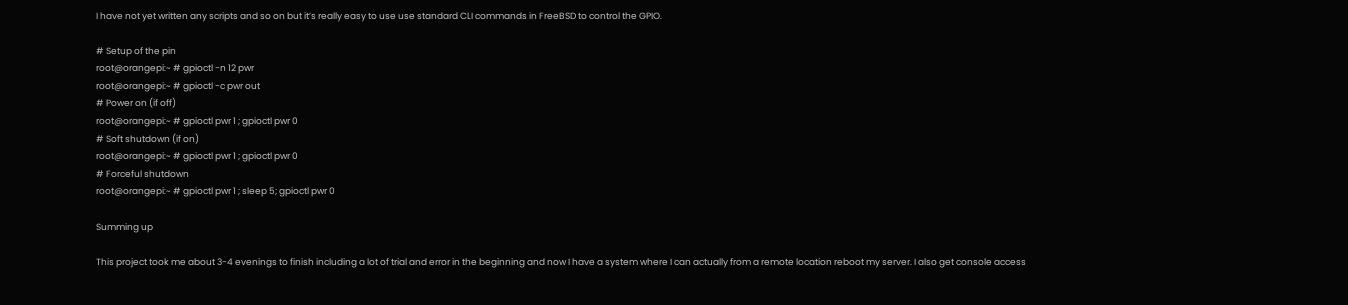I have not yet written any scripts and so on but it’s really easy to use use standard CLI commands in FreeBSD to control the GPIO.

# Setup of the pin
root@orangepi:~ # gpioctl -n 12 pwr
root@orangepi:~ # gpioctl -c pwr out
# Power on (if off)
root@orangepi:~ # gpioctl pwr 1 ; gpioctl pwr 0
# Soft shutdown (if on)
root@orangepi:~ # gpioctl pwr 1 ; gpioctl pwr 0
# Forceful shutdown
root@orangepi:~ # gpioctl pwr 1 ; sleep 5; gpioctl pwr 0

Summing up

This project took me about 3-4 evenings to finish including a lot of trial and error in the beginning and now I have a system where I can actually from a remote location reboot my server. I also get console access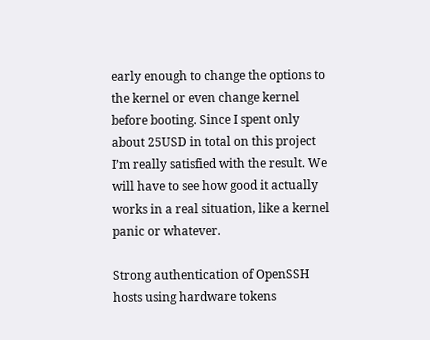early enough to change the options to the kernel or even change kernel before booting. Since I spent only about 25USD in total on this project I’m really satisfied with the result. We will have to see how good it actually works in a real situation, like a kernel panic or whatever.

Strong authentication of OpenSSH hosts using hardware tokens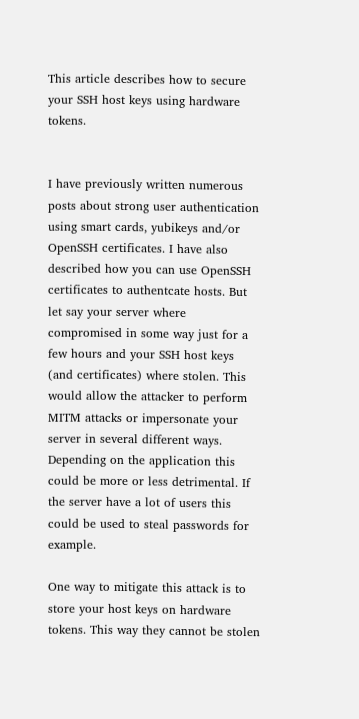This article describes how to secure your SSH host keys using hardware tokens.


I have previously written numerous posts about strong user authentication using smart cards, yubikeys and/or OpenSSH certificates. I have also described how you can use OpenSSH certificates to authentcate hosts. But let say your server where compromised in some way just for a few hours and your SSH host keys (and certificates) where stolen. This would allow the attacker to perform MITM attacks or impersonate your server in several different ways. Depending on the application this could be more or less detrimental. If the server have a lot of users this could be used to steal passwords for example.

One way to mitigate this attack is to store your host keys on hardware tokens. This way they cannot be stolen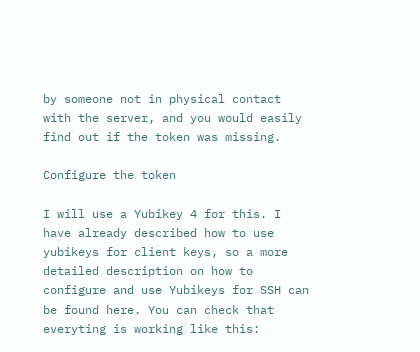by someone not in physical contact with the server, and you would easily find out if the token was missing.

Configure the token

I will use a Yubikey 4 for this. I have already described how to use yubikeys for client keys, so a more detailed description on how to configure and use Yubikeys for SSH can be found here. You can check that everyting is working like this: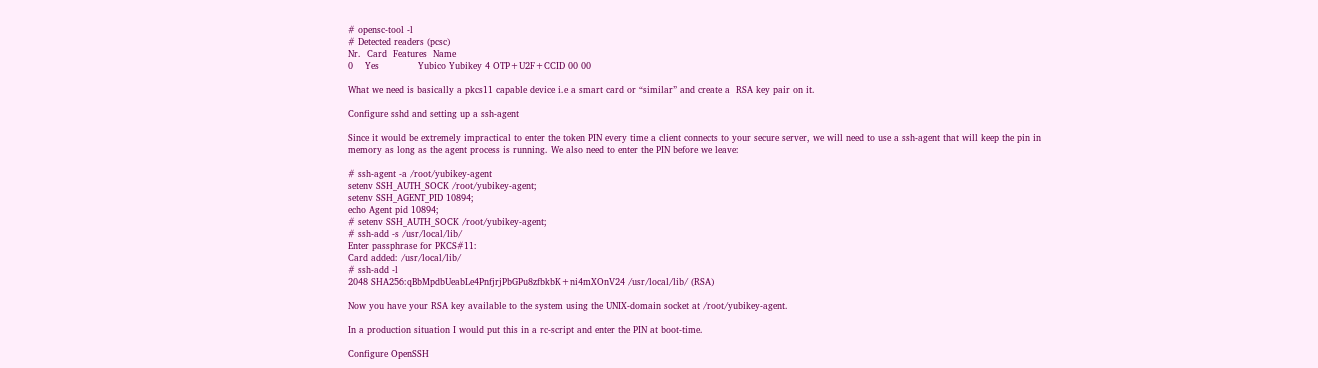# opensc-tool -l
# Detected readers (pcsc)
Nr.  Card  Features  Name
0    Yes             Yubico Yubikey 4 OTP+U2F+CCID 00 00

What we need is basically a pkcs11 capable device i.e a smart card or “similar” and create a  RSA key pair on it.

Configure sshd and setting up a ssh-agent

Since it would be extremely impractical to enter the token PIN every time a client connects to your secure server, we will need to use a ssh-agent that will keep the pin in memory as long as the agent process is running. We also need to enter the PIN before we leave:

# ssh-agent -a /root/yubikey-agent
setenv SSH_AUTH_SOCK /root/yubikey-agent;
setenv SSH_AGENT_PID 10894;
echo Agent pid 10894;
# setenv SSH_AUTH_SOCK /root/yubikey-agent;
# ssh-add -s /usr/local/lib/
Enter passphrase for PKCS#11:
Card added: /usr/local/lib/
# ssh-add -l
2048 SHA256:qBbMpdbUeabLe4PnfjrjPbGPu8zfbkbK+ni4mXOnV24 /usr/local/lib/ (RSA)

Now you have your RSA key available to the system using the UNIX-domain socket at /root/yubikey-agent.

In a production situation I would put this in a rc-script and enter the PIN at boot-time.

Configure OpenSSH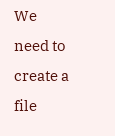We need to  create a file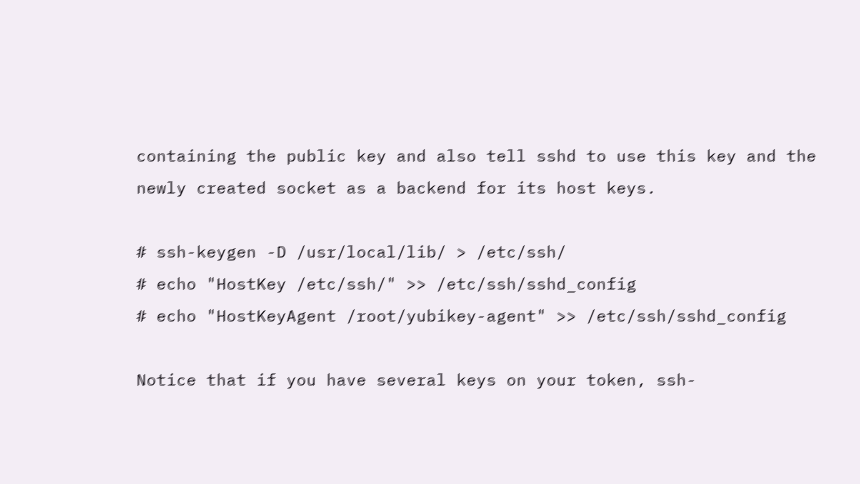containing the public key and also tell sshd to use this key and the newly created socket as a backend for its host keys.

# ssh-keygen -D /usr/local/lib/ > /etc/ssh/
# echo "HostKey /etc/ssh/" >> /etc/ssh/sshd_config
# echo "HostKeyAgent /root/yubikey-agent" >> /etc/ssh/sshd_config

Notice that if you have several keys on your token, ssh-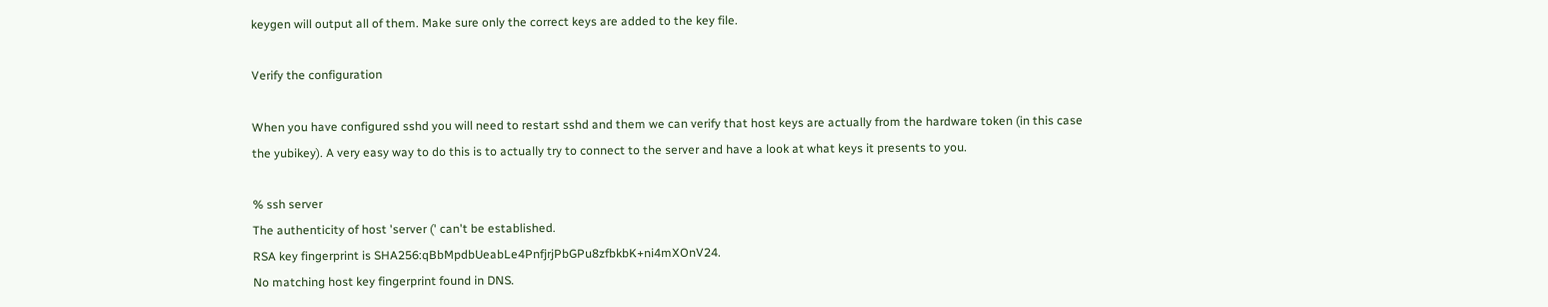keygen will output all of them. Make sure only the correct keys are added to the key file.

Verify the configuration

When you have configured sshd you will need to restart sshd and them we can verify that host keys are actually from the hardware token (in this case the yubikey). A very easy way to do this is to actually try to connect to the server and have a look at what keys it presents to you.

% ssh server
The authenticity of host 'server (' can't be established.
RSA key fingerprint is SHA256:qBbMpdbUeabLe4PnfjrjPbGPu8zfbkbK+ni4mXOnV24.
No matching host key fingerprint found in DNS.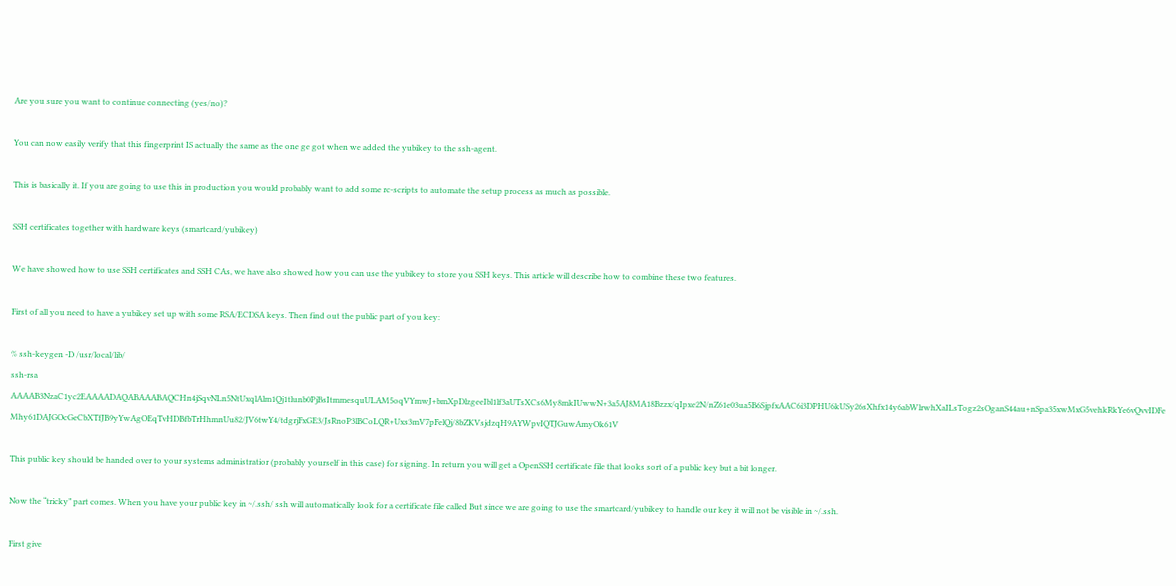Are you sure you want to continue connecting (yes/no)?

You can now easily verify that this fingerprint IS actually the same as the one ge got when we added the yubikey to the ssh-agent.

This is basically it. If you are going to use this in production you would probably want to add some rc-scripts to automate the setup process as much as possible.

SSH certificates together with hardware keys (smartcard/yubikey)

We have showed how to use SSH certificates and SSH CAs, we have also showed how you can use the yubikey to store you SSH keys. This article will describe how to combine these two features.

First of all you need to have a yubikey set up with some RSA/ECDSA keys. Then find out the public part of you key:

% ssh-keygen -D /usr/local/lib/
ssh-rsa AAAAB3NzaC1yc2EAAAADAQABAAABAQCHn4jSqvNLn5NtUxqlAlm1Qj1tlunb0PjBsItmmesquULAM5oqVYmwJ+bmXpDlzgeeIbl1lf3aUTsXCs6My8mkIUwwN+3a5AJ8MA18Bzzx/qIpxe2N/nZ61e03ua5B6SjpfxAAC6i3DPHU6kUSy26sXhfx14y6abWlrwhXaILsTogz2sOganS44au+nSpa35xwMxG5vehkRkYe6vQvvIDFeMhy61DAJGOcGeCbXTfJB9yYwAgOEqTvHDBfbTrHhmnUu82/JV6twY4/tdgrjFxGE3/JsRnoP3lBCoLQR+Uxs3mV7pFelQj/8bZKVsjdzqH9AYWpvIQTJGuwAmyOk61V

This public key should be handed over to your systems administratior (probably yourself in this case) for signing. In return you will get a OpenSSH certificate file that looks sort of a public key but a bit longer.

Now the “tricky” part comes. When you have your public key in ~/.ssh/ ssh will automatically look for a certificate file called But since we are going to use the smartcard/yubikey to handle our key it will not be visible in ~/.ssh.

First give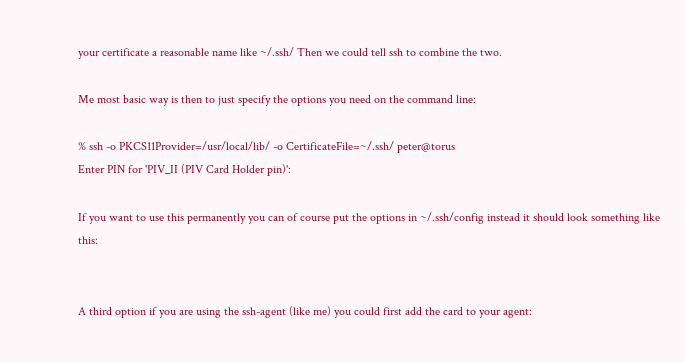your certificate a reasonable name like ~/.ssh/ Then we could tell ssh to combine the two.

Me most basic way is then to just specify the options you need on the command line:

% ssh -o PKCS11Provider=/usr/local/lib/ -o CertificateFile=~/.ssh/ peter@torus
Enter PIN for 'PIV_II (PIV Card Holder pin)':

If you want to use this permanently you can of course put the options in ~/.ssh/config instead it should look something like this:


A third option if you are using the ssh-agent (like me) you could first add the card to your agent: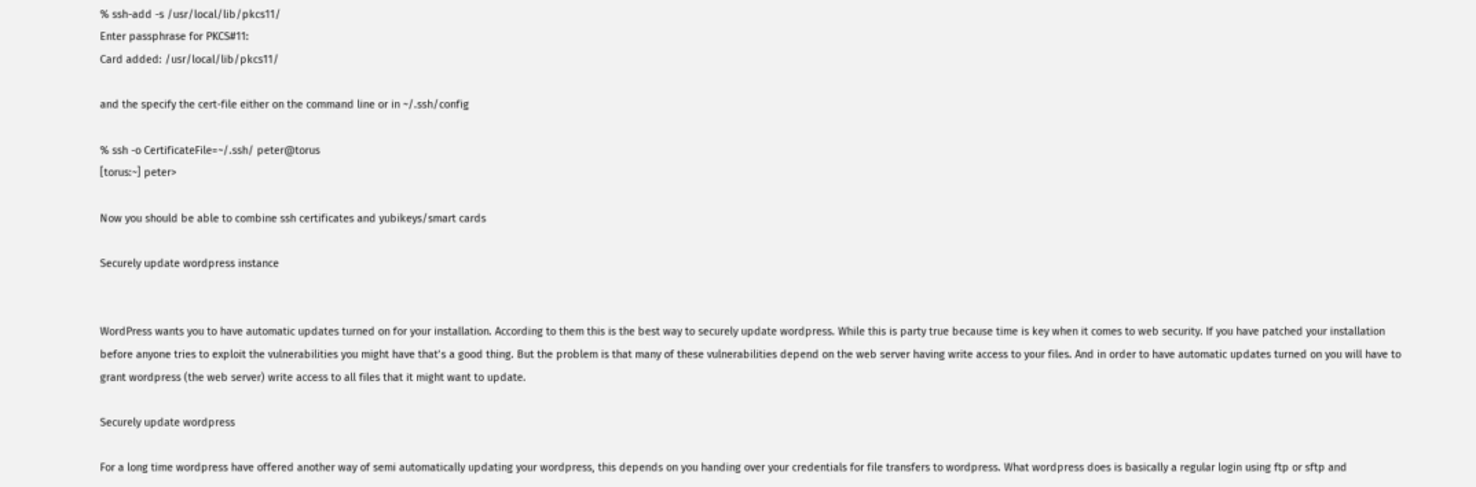% ssh-add -s /usr/local/lib/pkcs11/
Enter passphrase for PKCS#11:
Card added: /usr/local/lib/pkcs11/

and the specify the cert-file either on the command line or in ~/.ssh/config

% ssh -o CertificateFile=~/.ssh/ peter@torus
[torus:~] peter>

Now you should be able to combine ssh certificates and yubikeys/smart cards

Securely update wordpress instance


WordPress wants you to have automatic updates turned on for your installation. According to them this is the best way to securely update wordpress. While this is party true because time is key when it comes to web security. If you have patched your installation before anyone tries to exploit the vulnerabilities you might have that’s a good thing. But the problem is that many of these vulnerabilities depend on the web server having write access to your files. And in order to have automatic updates turned on you will have to grant wordpress (the web server) write access to all files that it might want to update.

Securely update wordpress

For a long time wordpress have offered another way of semi automatically updating your wordpress, this depends on you handing over your credentials for file transfers to wordpress. What wordpress does is basically a regular login using ftp or sftp and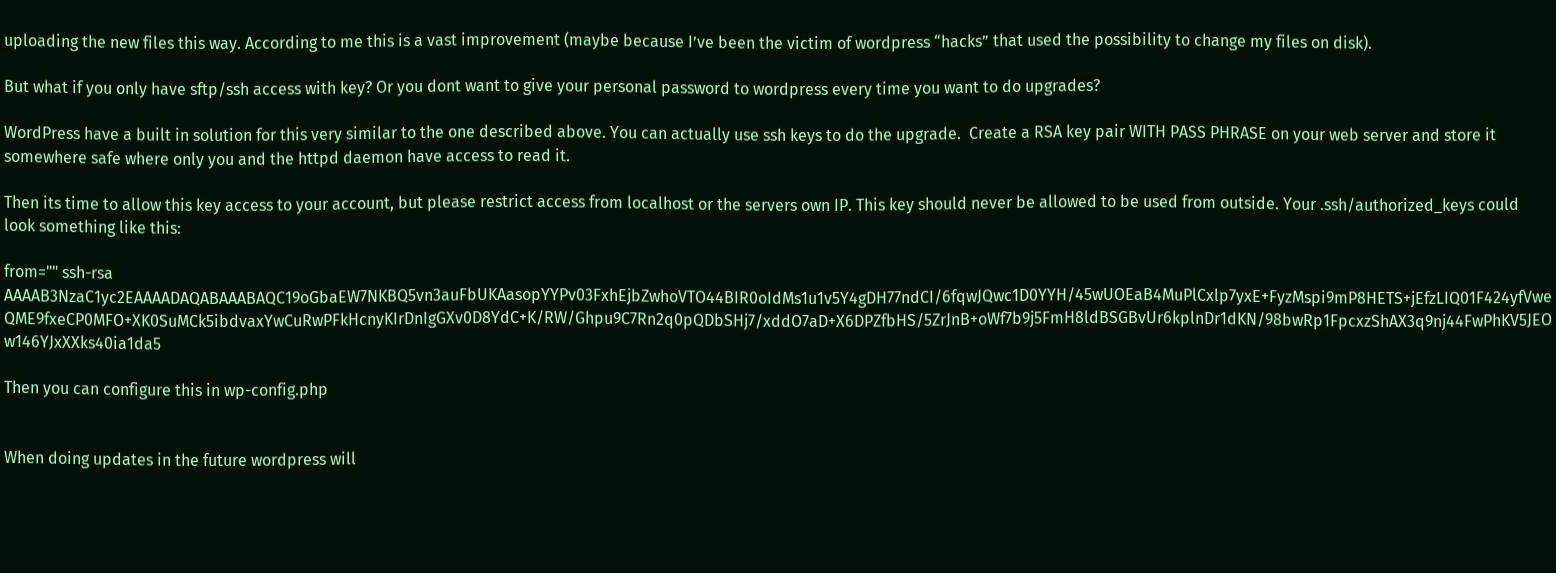uploading the new files this way. According to me this is a vast improvement (maybe because I’ve been the victim of wordpress “hacks” that used the possibility to change my files on disk).

But what if you only have sftp/ssh access with key? Or you dont want to give your personal password to wordpress every time you want to do upgrades?

WordPress have a built in solution for this very similar to the one described above. You can actually use ssh keys to do the upgrade.  Create a RSA key pair WITH PASS PHRASE on your web server and store it somewhere safe where only you and the httpd daemon have access to read it.

Then its time to allow this key access to your account, but please restrict access from localhost or the servers own IP. This key should never be allowed to be used from outside. Your .ssh/authorized_keys could look something like this:

from="" ssh-rsa AAAAB3NzaC1yc2EAAAADAQABAAABAQC19oGbaEW7NKBQ5vn3auFbUKAasopYYPv03FxhEjbZwhoVTO44BIR0oIdMs1u1v5Y4gDH77ndCI/6fqwJQwc1D0YYH/45wUOEaB4MuPlCxlp7yxE+FyzMspi9mP8HETS+jEfzLIQ01F424yfVweQME9fxeCP0MFO+XK0SuMCk5ibdvaxYwCuRwPFkHcnyKIrDnIgGXv0D8YdC+K/RW/Ghpu9C7Rn2q0pQDbSHj7/xddO7aD+X6DPZfbHS/5ZrJnB+oWf7b9j5FmH8ldBSGBvUr6kplnDr1dKN/98bwRp1FpcxzShAX3q9nj44FwPhKV5JEOw146YJxXXks40ia1da5

Then you can configure this in wp-config.php


When doing updates in the future wordpress will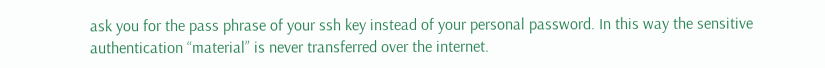ask you for the pass phrase of your ssh key instead of your personal password. In this way the sensitive authentication “material” is never transferred over the internet.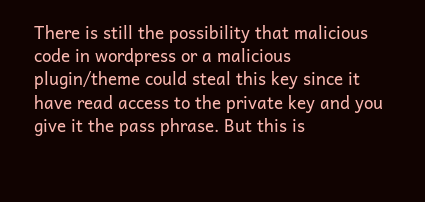There is still the possibility that malicious code in wordpress or a malicious plugin/theme could steal this key since it have read access to the private key and you give it the pass phrase. But this is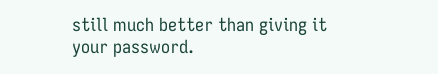still much better than giving it your password.